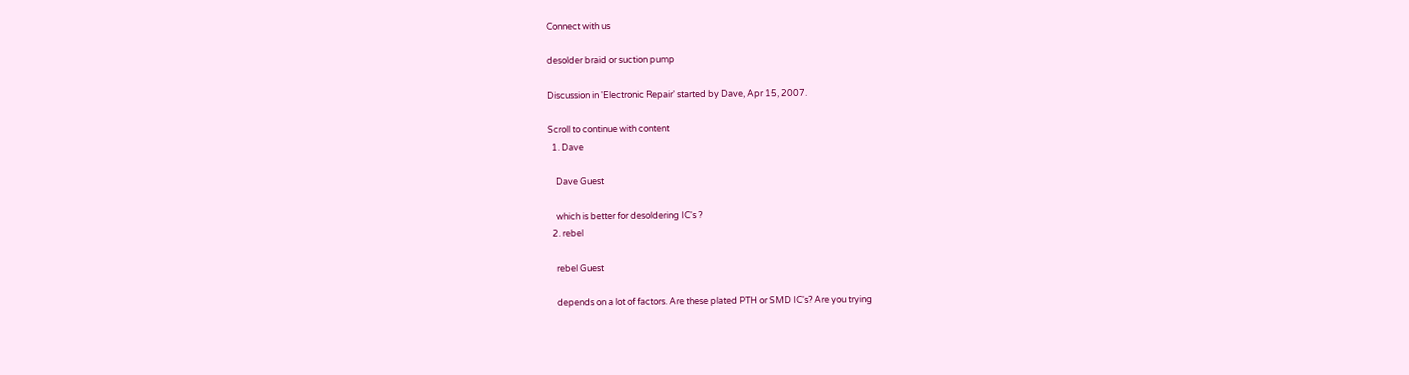Connect with us

desolder braid or suction pump

Discussion in 'Electronic Repair' started by Dave, Apr 15, 2007.

Scroll to continue with content
  1. Dave

    Dave Guest

    which is better for desoldering IC's ?
  2. rebel

    rebel Guest

    depends on a lot of factors. Are these plated PTH or SMD IC's? Are you trying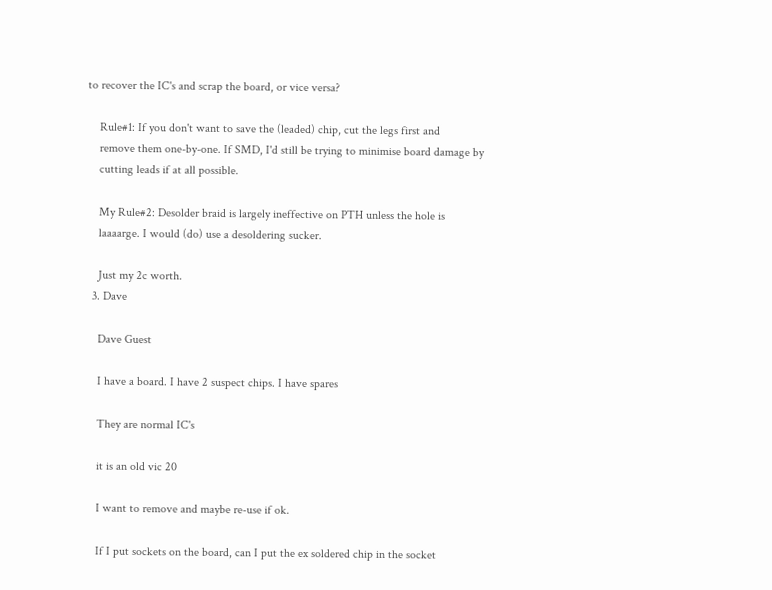to recover the IC's and scrap the board, or vice versa?

    Rule#1: If you don't want to save the (leaded) chip, cut the legs first and
    remove them one-by-one. If SMD, I'd still be trying to minimise board damage by
    cutting leads if at all possible.

    My Rule#2: Desolder braid is largely ineffective on PTH unless the hole is
    laaaarge. I would (do) use a desoldering sucker.

    Just my 2c worth.
  3. Dave

    Dave Guest

    I have a board. I have 2 suspect chips. I have spares

    They are normal IC's

    it is an old vic 20

    I want to remove and maybe re-use if ok.

    If I put sockets on the board, can I put the ex soldered chip in the socket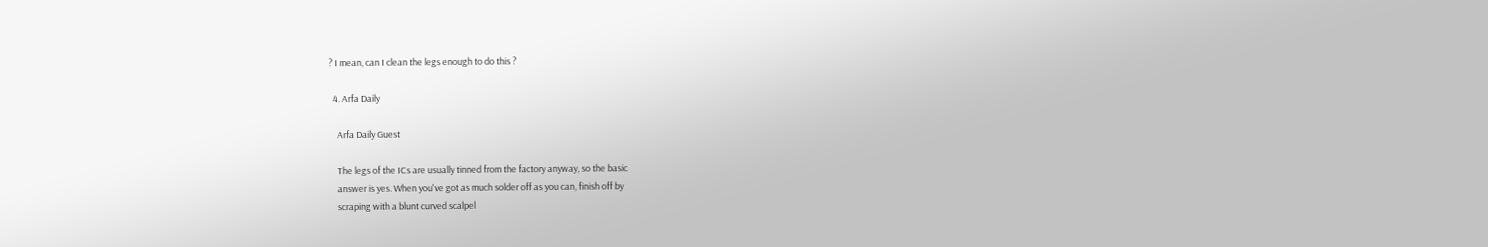? I mean, can I clean the legs enough to do this ?

  4. Arfa Daily

    Arfa Daily Guest

    The legs of the ICs are usually tinned from the factory anyway, so the basic
    answer is yes. When you've got as much solder off as you can, finish off by
    scraping with a blunt curved scalpel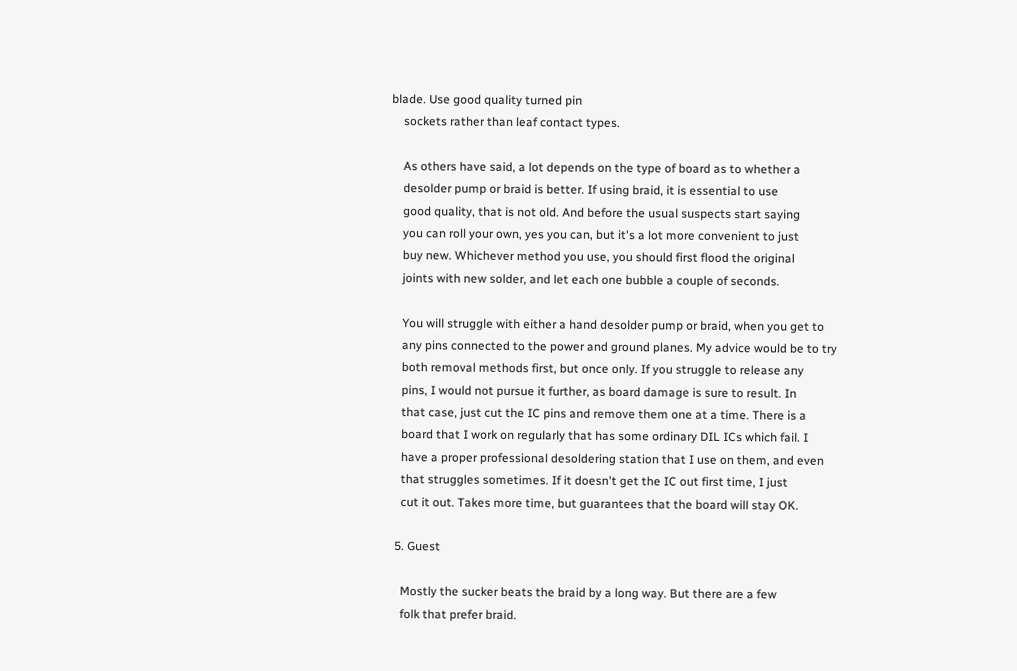blade. Use good quality turned pin
    sockets rather than leaf contact types.

    As others have said, a lot depends on the type of board as to whether a
    desolder pump or braid is better. If using braid, it is essential to use
    good quality, that is not old. And before the usual suspects start saying
    you can roll your own, yes you can, but it's a lot more convenient to just
    buy new. Whichever method you use, you should first flood the original
    joints with new solder, and let each one bubble a couple of seconds.

    You will struggle with either a hand desolder pump or braid, when you get to
    any pins connected to the power and ground planes. My advice would be to try
    both removal methods first, but once only. If you struggle to release any
    pins, I would not pursue it further, as board damage is sure to result. In
    that case, just cut the IC pins and remove them one at a time. There is a
    board that I work on regularly that has some ordinary DIL ICs which fail. I
    have a proper professional desoldering station that I use on them, and even
    that struggles sometimes. If it doesn't get the IC out first time, I just
    cut it out. Takes more time, but guarantees that the board will stay OK.

  5. Guest

    Mostly the sucker beats the braid by a long way. But there are a few
    folk that prefer braid.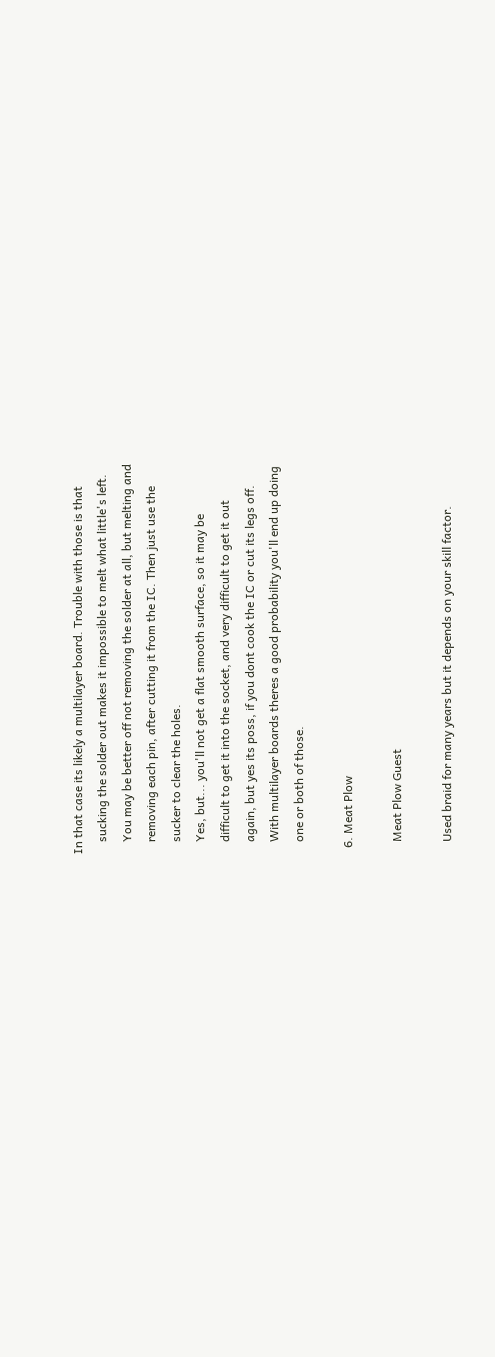In that case its likely a multilayer board. Trouble with those is that
    sucking the solder out makes it impossible to melt what little's left.
    You may be better off not removing the solder at all, but melting and
    removing each pin, after cutting it from the IC. Then just use the
    sucker to clear the holes.
    Yes, but... you'll not get a flat smooth surface, so it may be
    difficult to get it into the socket, and very difficult to get it out
    again, but yes its poss, if you dont cook the IC or cut its legs off.
    With multilayer boards theres a good probability you'll end up doing
    one or both of those.

  6. Meat Plow

    Meat Plow Guest

    Used braid for many years but it depends on your skill factor.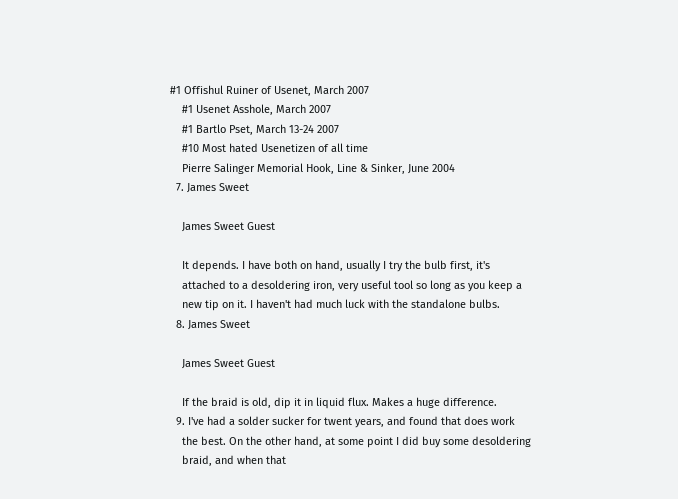#1 Offishul Ruiner of Usenet, March 2007
    #1 Usenet Asshole, March 2007
    #1 Bartlo Pset, March 13-24 2007
    #10 Most hated Usenetizen of all time
    Pierre Salinger Memorial Hook, Line & Sinker, June 2004
  7. James Sweet

    James Sweet Guest

    It depends. I have both on hand, usually I try the bulb first, it's
    attached to a desoldering iron, very useful tool so long as you keep a
    new tip on it. I haven't had much luck with the standalone bulbs.
  8. James Sweet

    James Sweet Guest

    If the braid is old, dip it in liquid flux. Makes a huge difference.
  9. I've had a solder sucker for twent years, and found that does work
    the best. On the other hand, at some point I did buy some desoldering
    braid, and when that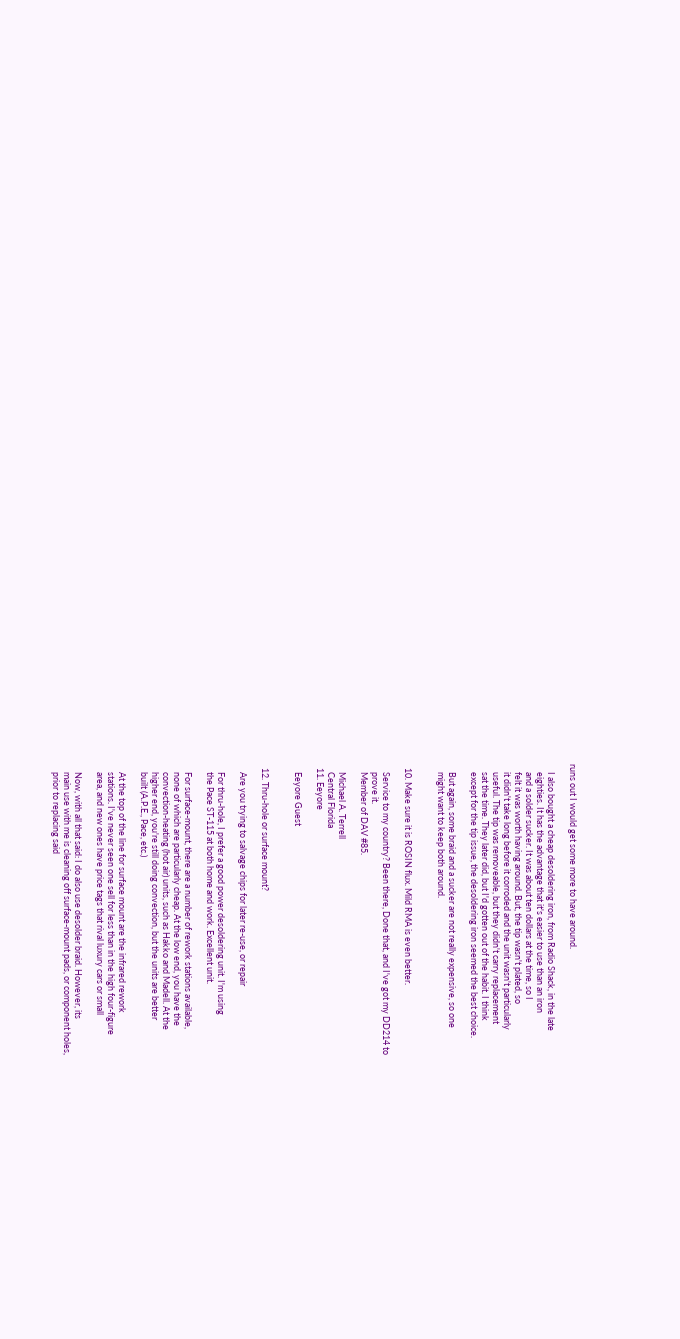runs out I would get some more to have around.

    I also bought a cheap desoldering iron, from Radio Shack, in the late
    eighties. It has the advantage that it's easier to use than an iron
    and a solder sucker. It was about ten dollars at the time, so I
    felt it was worth having around. But, the tip wasn't plated, so
    it didn't take long before it corroded and the unit wasn't particularly
    useful. The tip was removeable, but they didn't carry replacement
    sat the time. They later did, but I'd gotten out of the habit. I think
    except for the tip issue, the desoldering iron seemed the best choice.

    But again, some braid and a sucker are not really expensive, so one
    might want to keep both around.


  10. Make sure it is ROSIN flux. Mild RMA is even better.

    Service to my country? Been there, Done that, and I've got my DD214 to
    prove it.
    Member of DAV #85.

    Michael A. Terrell
    Central Florida
  11. Eeyore

    Eeyore Guest


  12. Thru-hole or surface mount?

    Are you trying to salvage chips for later re-use, or repair

    For thru-hole, I prefer a good power desoldering unit. I'm using
    the Pace ST-115 at both home and work. Excellent unit.

    For surface-mount, there are a number of rework stations available,
    none of which are particularly cheap. At the low end, you have the
    convection-heating (hot air) units, such as Hakko and Madell. At the
    higher end, you're still doing convection, but the units are better
    built (A.P.E., Pace, etc.)

    At the top of the line for surface mount are the infrared rework
    stations. I've never seen one sell for less than in the high four-figure
    area, and new ones have price tags that rival luxury cars or small

    Now, with all that said: I do also use desolder braid. However, its
    main use with me is cleaning off surface-mount pads, or component holes,
    prior to replacing said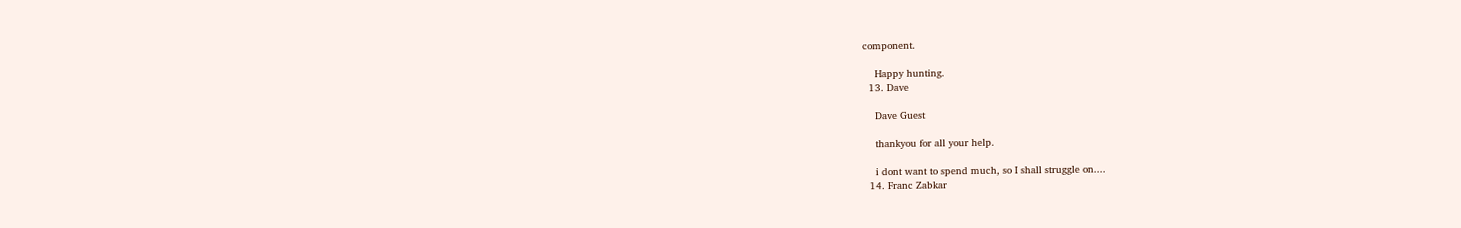component.

    Happy hunting.
  13. Dave

    Dave Guest

    thankyou for all your help.

    i dont want to spend much, so I shall struggle on....
  14. Franc Zabkar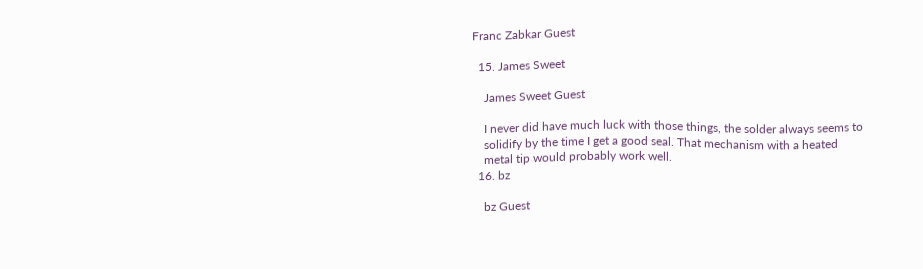Franc Zabkar Guest

  15. James Sweet

    James Sweet Guest

    I never did have much luck with those things, the solder always seems to
    solidify by the time I get a good seal. That mechanism with a heated
    metal tip would probably work well.
  16. bz

    bz Guest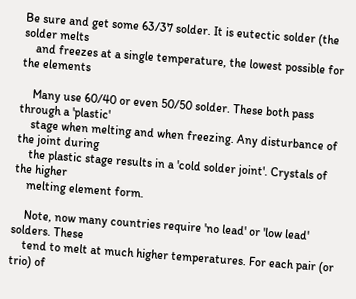Be sure and get some 63/37 solder. It is eutectic solder (the solder melts
    and freezes at a single temperature, the lowest possible for the elements

    Many use 60/40 or even 50/50 solder. These both pass through a 'plastic'
    stage when melting and when freezing. Any disturbance of the joint during
    the plastic stage results in a 'cold solder joint'. Crystals of the higher
    melting element form.

    Note, now many countries require 'no lead' or 'low lead' solders. These
    tend to melt at much higher temperatures. For each pair (or trio) of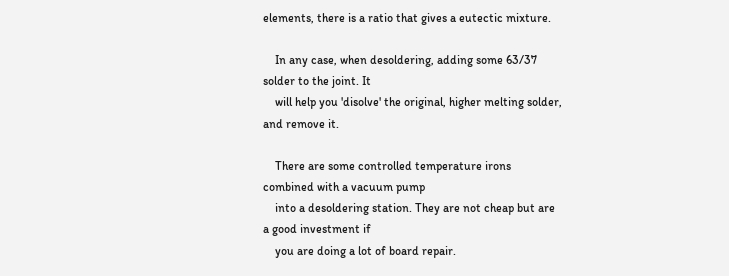elements, there is a ratio that gives a eutectic mixture.

    In any case, when desoldering, adding some 63/37 solder to the joint. It
    will help you 'disolve' the original, higher melting solder, and remove it.

    There are some controlled temperature irons combined with a vacuum pump
    into a desoldering station. They are not cheap but are a good investment if
    you are doing a lot of board repair.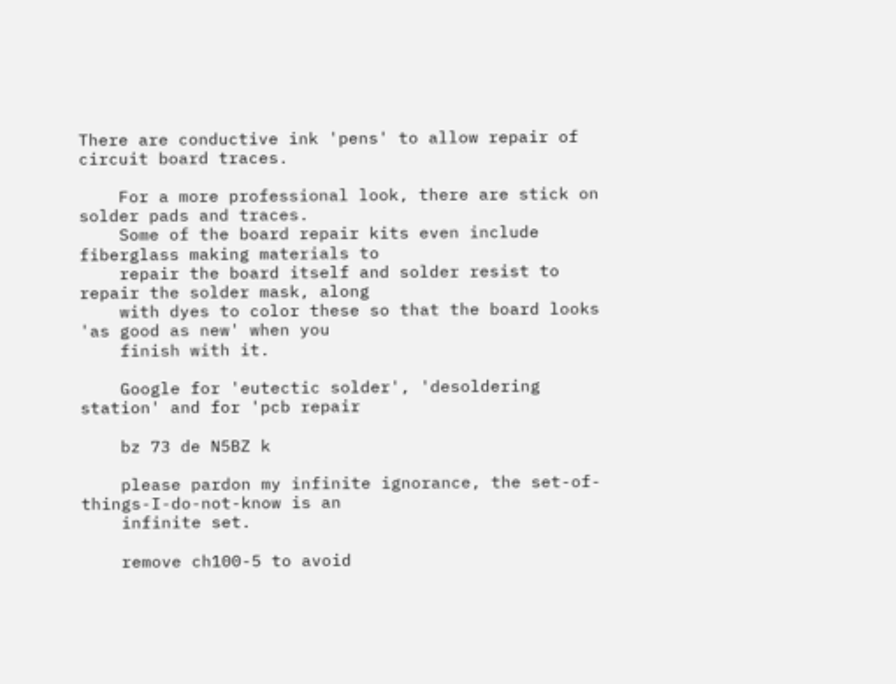There are conductive ink 'pens' to allow repair of circuit board traces.

    For a more professional look, there are stick on solder pads and traces.
    Some of the board repair kits even include fiberglass making materials to
    repair the board itself and solder resist to repair the solder mask, along
    with dyes to color these so that the board looks 'as good as new' when you
    finish with it.

    Google for 'eutectic solder', 'desoldering station' and for 'pcb repair

    bz 73 de N5BZ k

    please pardon my infinite ignorance, the set-of-things-I-do-not-know is an
    infinite set.

    remove ch100-5 to avoid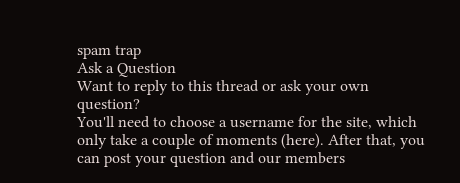spam trap
Ask a Question
Want to reply to this thread or ask your own question?
You'll need to choose a username for the site, which only take a couple of moments (here). After that, you can post your question and our members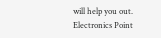will help you out.
Electronics Point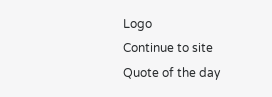Logo
Continue to site
Quote of the day